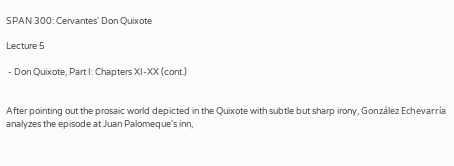SPAN 300: Cervantes' Don Quixote

Lecture 5

 - Don Quixote, Part I: Chapters XI-XX (cont.)


After pointing out the prosaic world depicted in the Quixote with subtle but sharp irony, González Echevarría analyzes the episode at Juan Palomeque’s inn,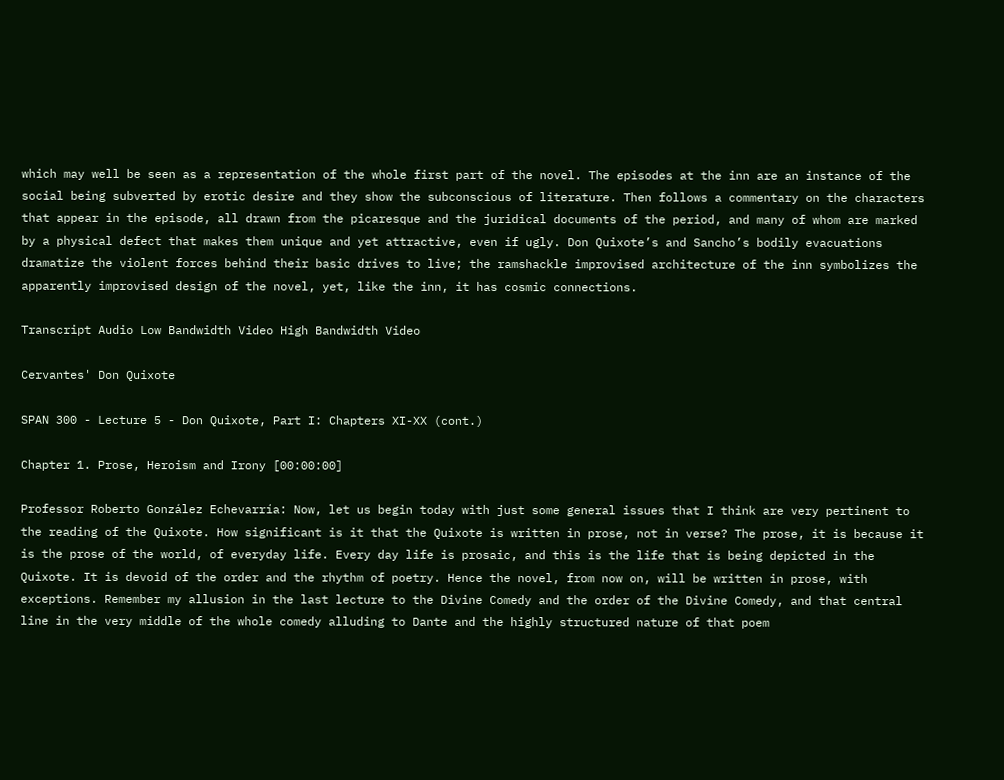which may well be seen as a representation of the whole first part of the novel. The episodes at the inn are an instance of the social being subverted by erotic desire and they show the subconscious of literature. Then follows a commentary on the characters that appear in the episode, all drawn from the picaresque and the juridical documents of the period, and many of whom are marked by a physical defect that makes them unique and yet attractive, even if ugly. Don Quixote’s and Sancho’s bodily evacuations dramatize the violent forces behind their basic drives to live; the ramshackle improvised architecture of the inn symbolizes the apparently improvised design of the novel, yet, like the inn, it has cosmic connections.

Transcript Audio Low Bandwidth Video High Bandwidth Video

Cervantes' Don Quixote

SPAN 300 - Lecture 5 - Don Quixote, Part I: Chapters XI-XX (cont.)

Chapter 1. Prose, Heroism and Irony [00:00:00]

Professor Roberto González Echevarría: Now, let us begin today with just some general issues that I think are very pertinent to the reading of the Quixote. How significant is it that the Quixote is written in prose, not in verse? The prose, it is because it is the prose of the world, of everyday life. Every day life is prosaic, and this is the life that is being depicted in the Quixote. It is devoid of the order and the rhythm of poetry. Hence the novel, from now on, will be written in prose, with exceptions. Remember my allusion in the last lecture to the Divine Comedy and the order of the Divine Comedy, and that central line in the very middle of the whole comedy alluding to Dante and the highly structured nature of that poem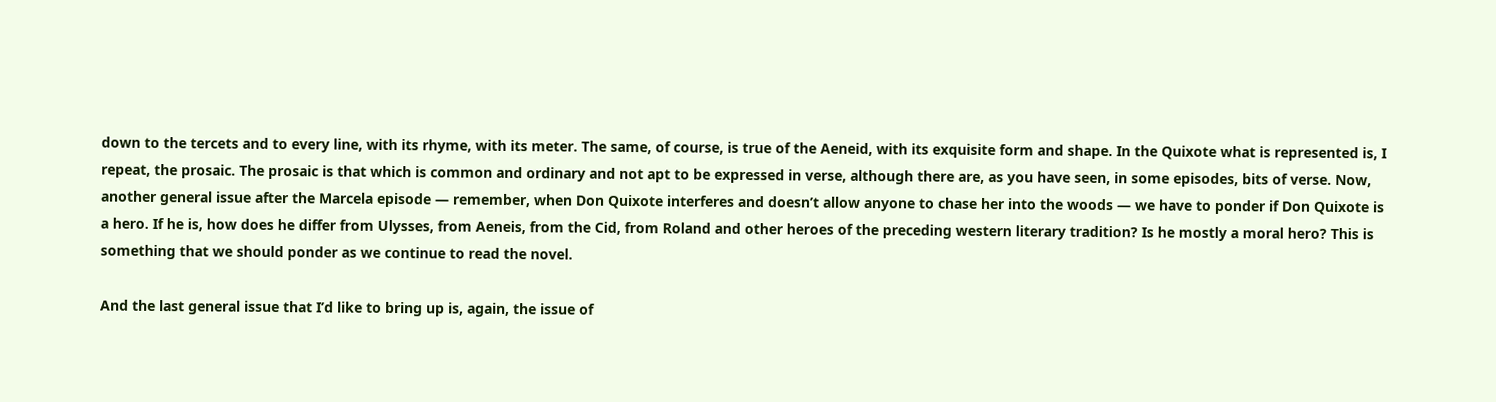down to the tercets and to every line, with its rhyme, with its meter. The same, of course, is true of the Aeneid, with its exquisite form and shape. In the Quixote what is represented is, I repeat, the prosaic. The prosaic is that which is common and ordinary and not apt to be expressed in verse, although there are, as you have seen, in some episodes, bits of verse. Now, another general issue after the Marcela episode — remember, when Don Quixote interferes and doesn’t allow anyone to chase her into the woods — we have to ponder if Don Quixote is a hero. If he is, how does he differ from Ulysses, from Aeneis, from the Cid, from Roland and other heroes of the preceding western literary tradition? Is he mostly a moral hero? This is something that we should ponder as we continue to read the novel.

And the last general issue that I’d like to bring up is, again, the issue of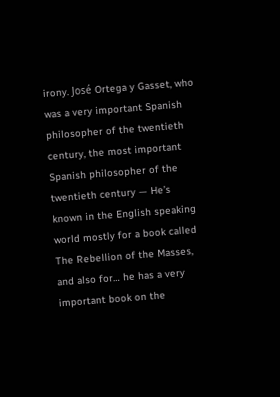irony. José Ortega y Gasset, who was a very important Spanish philosopher of the twentieth century, the most important Spanish philosopher of the twentieth century — He’s known in the English speaking world mostly for a book called The Rebellion of the Masses, and also for… he has a very important book on the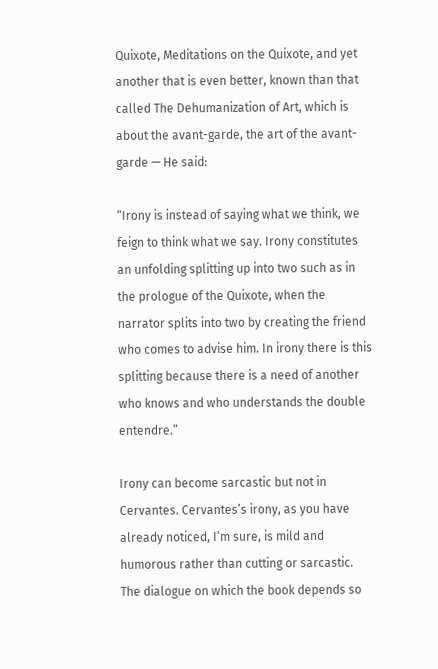Quixote, Meditations on the Quixote, and yet another that is even better, known than that called The Dehumanization of Art, which is about the avant-garde, the art of the avant-garde — He said:

“Irony is instead of saying what we think, we feign to think what we say. Irony constitutes an unfolding splitting up into two such as in the prologue of the Quixote, when the narrator splits into two by creating the friend who comes to advise him. In irony there is this splitting because there is a need of another who knows and who understands the double entendre.”

Irony can become sarcastic but not in Cervantes. Cervantes’s irony, as you have already noticed, I’m sure, is mild and humorous rather than cutting or sarcastic. The dialogue on which the book depends so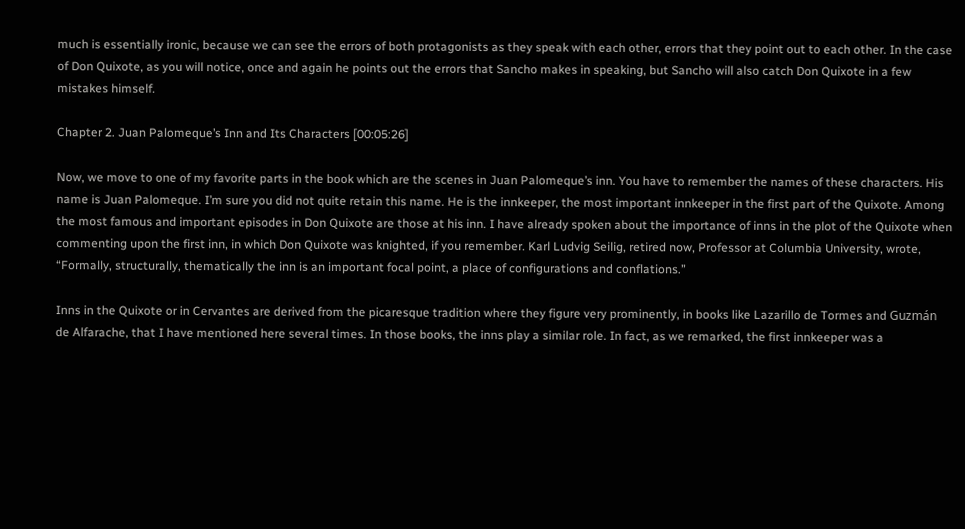much is essentially ironic, because we can see the errors of both protagonists as they speak with each other, errors that they point out to each other. In the case of Don Quixote, as you will notice, once and again he points out the errors that Sancho makes in speaking, but Sancho will also catch Don Quixote in a few mistakes himself.

Chapter 2. Juan Palomeque’s Inn and Its Characters [00:05:26]

Now, we move to one of my favorite parts in the book which are the scenes in Juan Palomeque’s inn. You have to remember the names of these characters. His name is Juan Palomeque. I’m sure you did not quite retain this name. He is the innkeeper, the most important innkeeper in the first part of the Quixote. Among the most famous and important episodes in Don Quixote are those at his inn. I have already spoken about the importance of inns in the plot of the Quixote when commenting upon the first inn, in which Don Quixote was knighted, if you remember. Karl Ludvig Seilig, retired now, Professor at Columbia University, wrote, “Formally, structurally, thematically the inn is an important focal point, a place of configurations and conflations.”

Inns in the Quixote or in Cervantes are derived from the picaresque tradition where they figure very prominently, in books like Lazarillo de Tormes and Guzmán de Alfarache, that I have mentioned here several times. In those books, the inns play a similar role. In fact, as we remarked, the first innkeeper was a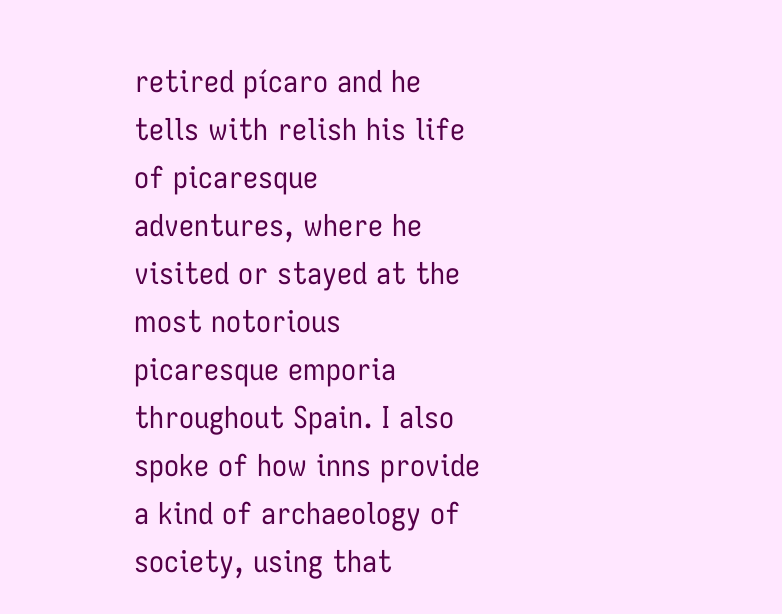retired pícaro and he tells with relish his life of picaresque adventures, where he visited or stayed at the most notorious picaresque emporia throughout Spain. I also spoke of how inns provide a kind of archaeology of society, using that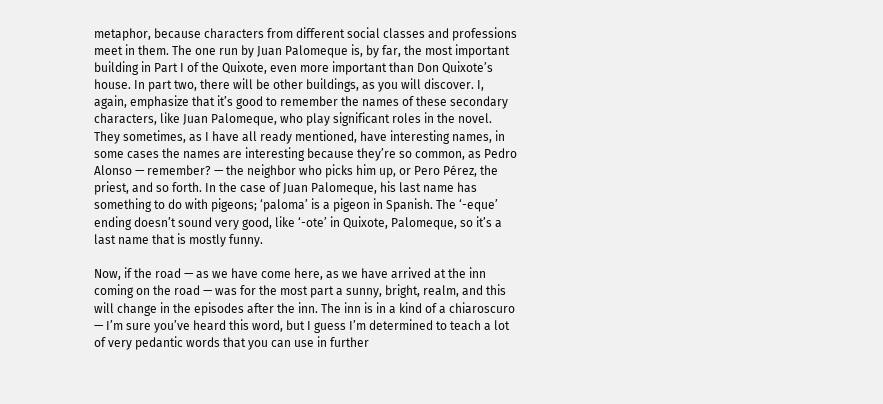metaphor, because characters from different social classes and professions meet in them. The one run by Juan Palomeque is, by far, the most important building in Part I of the Quixote, even more important than Don Quixote’s house. In part two, there will be other buildings, as you will discover. I, again, emphasize that it’s good to remember the names of these secondary characters, like Juan Palomeque, who play significant roles in the novel. They sometimes, as I have all ready mentioned, have interesting names, in some cases the names are interesting because they’re so common, as Pedro Alonso — remember? — the neighbor who picks him up, or Pero Pérez, the priest, and so forth. In the case of Juan Palomeque, his last name has something to do with pigeons; ‘paloma’ is a pigeon in Spanish. The ‘-eque’ ending doesn’t sound very good, like ‘-ote’ in Quixote, Palomeque, so it’s a last name that is mostly funny.

Now, if the road — as we have come here, as we have arrived at the inn coming on the road — was for the most part a sunny, bright, realm, and this will change in the episodes after the inn. The inn is in a kind of a chiaroscuro — I’m sure you’ve heard this word, but I guess I’m determined to teach a lot of very pedantic words that you can use in further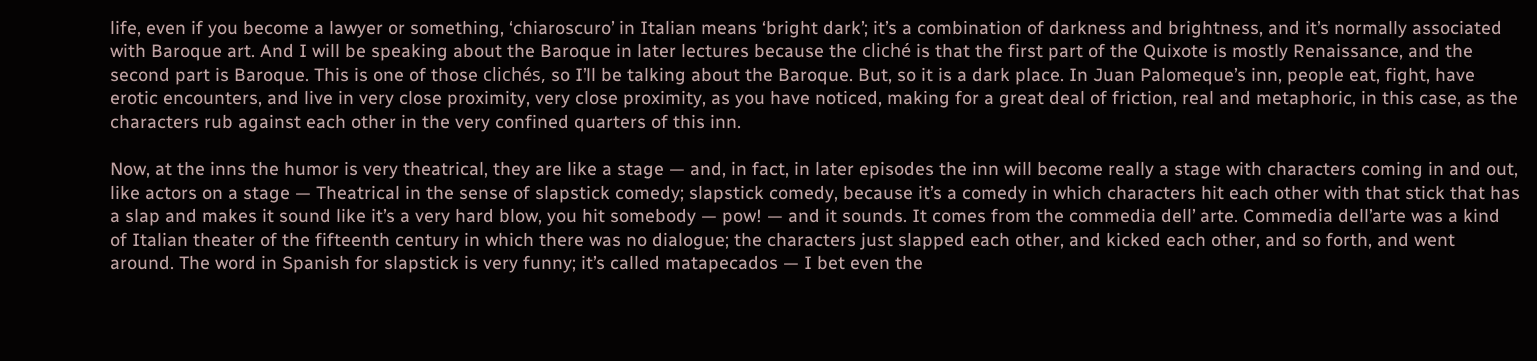life, even if you become a lawyer or something, ‘chiaroscuro’ in Italian means ‘bright dark’; it’s a combination of darkness and brightness, and it’s normally associated with Baroque art. And I will be speaking about the Baroque in later lectures because the cliché is that the first part of the Quixote is mostly Renaissance, and the second part is Baroque. This is one of those clichés, so I’ll be talking about the Baroque. But, so it is a dark place. In Juan Palomeque’s inn, people eat, fight, have erotic encounters, and live in very close proximity, very close proximity, as you have noticed, making for a great deal of friction, real and metaphoric, in this case, as the characters rub against each other in the very confined quarters of this inn.

Now, at the inns the humor is very theatrical, they are like a stage — and, in fact, in later episodes the inn will become really a stage with characters coming in and out, like actors on a stage — Theatrical in the sense of slapstick comedy; slapstick comedy, because it’s a comedy in which characters hit each other with that stick that has a slap and makes it sound like it’s a very hard blow, you hit somebody — pow! — and it sounds. It comes from the commedia dell’ arte. Commedia dell’arte was a kind of Italian theater of the fifteenth century in which there was no dialogue; the characters just slapped each other, and kicked each other, and so forth, and went around. The word in Spanish for slapstick is very funny; it’s called matapecados — I bet even the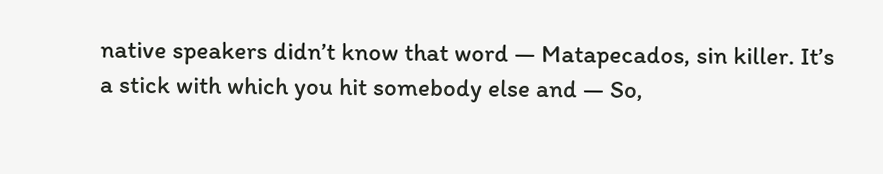native speakers didn’t know that word — Matapecados, sin killer. It’s a stick with which you hit somebody else and — So,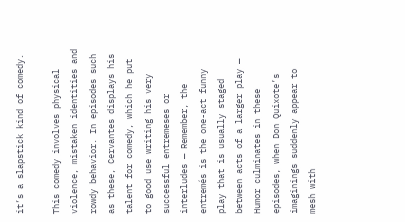it’s a slapstick kind of comedy.

This comedy involves physical violence, mistaken identities and rowdy behavior. In episodes such as these, Cervantes displays his talent for comedy, which he put to good use writing his very successful entremeses or interludes — Remember, the entremés is the one-act funny play that is usually staged between acts of a larger play — Humor culminates in these episodes, when Don Quixote’s imaginings suddenly appear to mesh with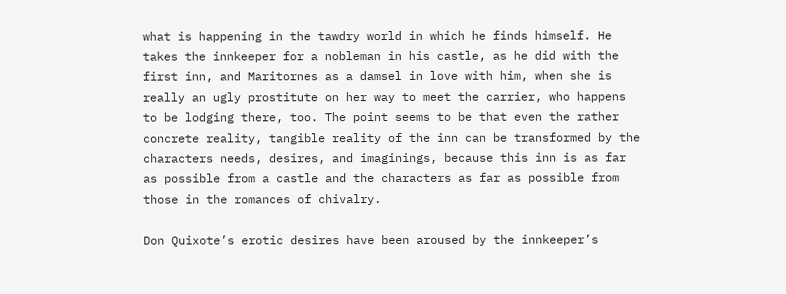what is happening in the tawdry world in which he finds himself. He takes the innkeeper for a nobleman in his castle, as he did with the first inn, and Maritornes as a damsel in love with him, when she is really an ugly prostitute on her way to meet the carrier, who happens to be lodging there, too. The point seems to be that even the rather concrete reality, tangible reality of the inn can be transformed by the characters needs, desires, and imaginings, because this inn is as far as possible from a castle and the characters as far as possible from those in the romances of chivalry.

Don Quixote’s erotic desires have been aroused by the innkeeper’s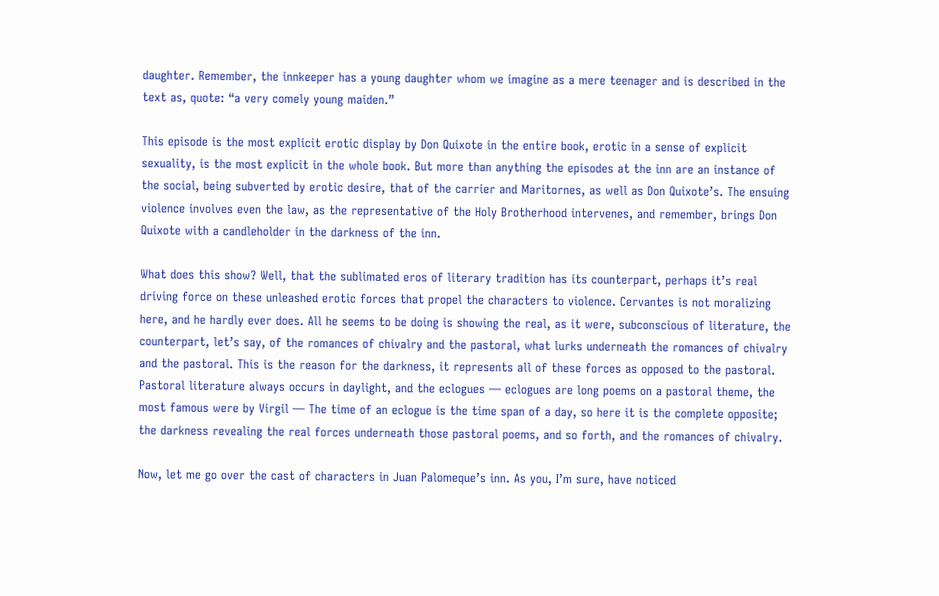daughter. Remember, the innkeeper has a young daughter whom we imagine as a mere teenager and is described in the text as, quote: “a very comely young maiden.”

This episode is the most explicit erotic display by Don Quixote in the entire book, erotic in a sense of explicit sexuality, is the most explicit in the whole book. But more than anything the episodes at the inn are an instance of the social, being subverted by erotic desire, that of the carrier and Maritornes, as well as Don Quixote’s. The ensuing violence involves even the law, as the representative of the Holy Brotherhood intervenes, and remember, brings Don Quixote with a candleholder in the darkness of the inn.

What does this show? Well, that the sublimated eros of literary tradition has its counterpart, perhaps it’s real driving force on these unleashed erotic forces that propel the characters to violence. Cervantes is not moralizing here, and he hardly ever does. All he seems to be doing is showing the real, as it were, subconscious of literature, the counterpart, let’s say, of the romances of chivalry and the pastoral, what lurks underneath the romances of chivalry and the pastoral. This is the reason for the darkness, it represents all of these forces as opposed to the pastoral. Pastoral literature always occurs in daylight, and the eclogues — eclogues are long poems on a pastoral theme, the most famous were by Virgil — The time of an eclogue is the time span of a day, so here it is the complete opposite; the darkness revealing the real forces underneath those pastoral poems, and so forth, and the romances of chivalry.

Now, let me go over the cast of characters in Juan Palomeque’s inn. As you, I’m sure, have noticed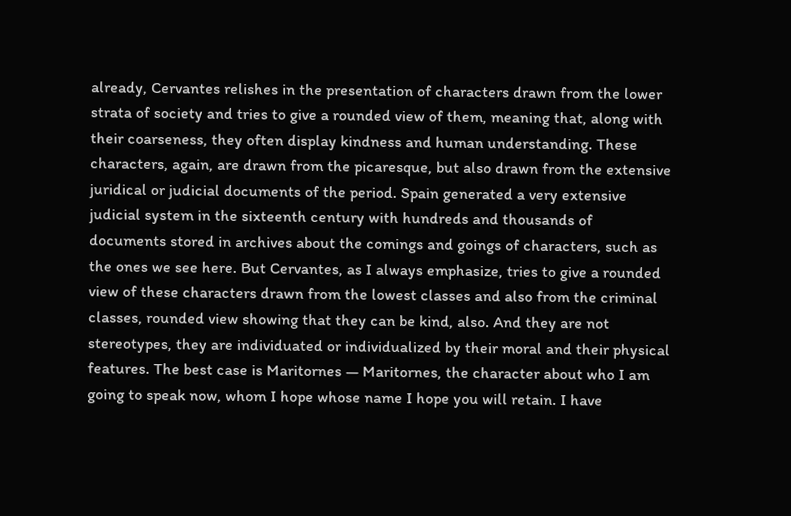already, Cervantes relishes in the presentation of characters drawn from the lower strata of society and tries to give a rounded view of them, meaning that, along with their coarseness, they often display kindness and human understanding. These characters, again, are drawn from the picaresque, but also drawn from the extensive juridical or judicial documents of the period. Spain generated a very extensive judicial system in the sixteenth century with hundreds and thousands of documents stored in archives about the comings and goings of characters, such as the ones we see here. But Cervantes, as I always emphasize, tries to give a rounded view of these characters drawn from the lowest classes and also from the criminal classes, rounded view showing that they can be kind, also. And they are not stereotypes, they are individuated or individualized by their moral and their physical features. The best case is Maritornes — Maritornes, the character about who I am going to speak now, whom I hope whose name I hope you will retain. I have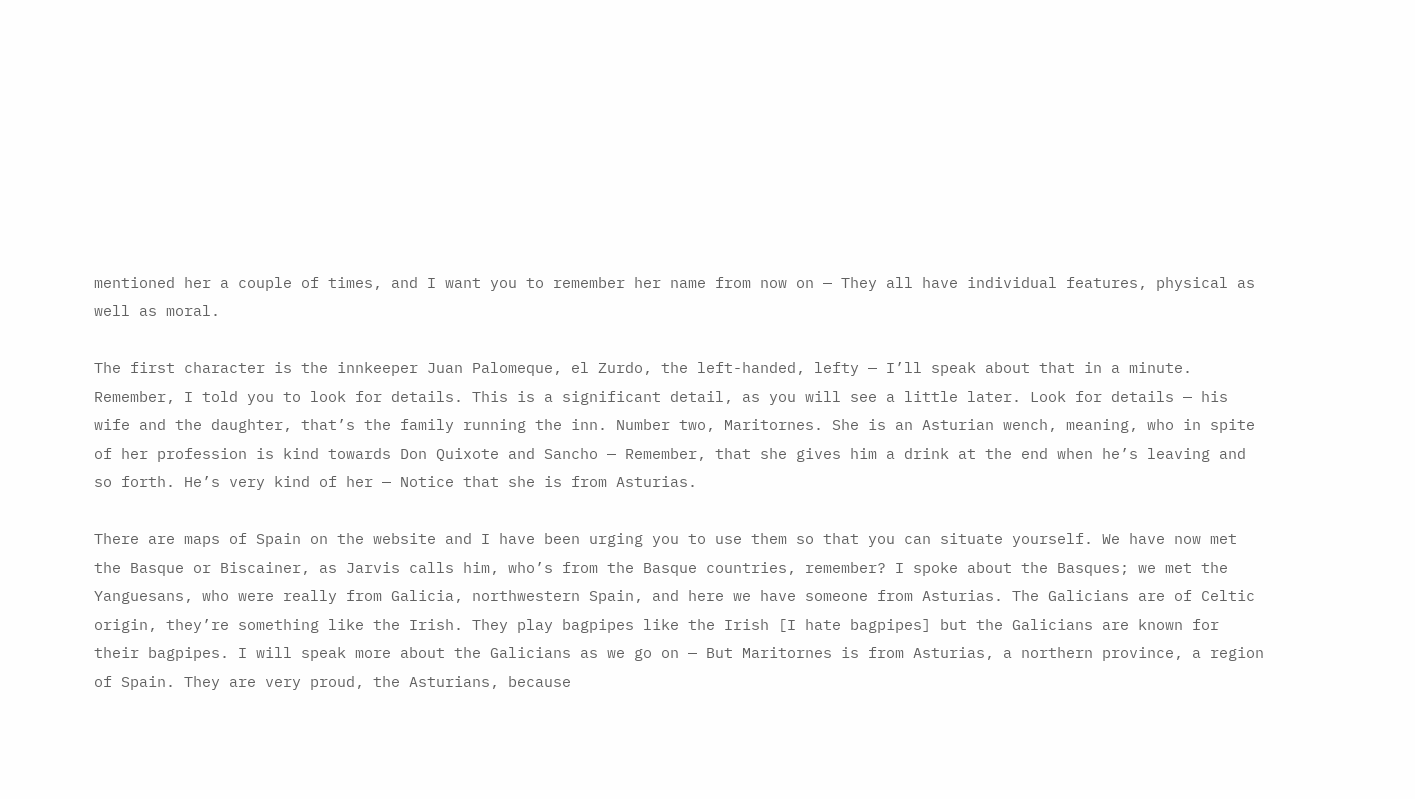mentioned her a couple of times, and I want you to remember her name from now on — They all have individual features, physical as well as moral.

The first character is the innkeeper Juan Palomeque, el Zurdo, the left-handed, lefty — I’ll speak about that in a minute. Remember, I told you to look for details. This is a significant detail, as you will see a little later. Look for details — his wife and the daughter, that’s the family running the inn. Number two, Maritornes. She is an Asturian wench, meaning, who in spite of her profession is kind towards Don Quixote and Sancho — Remember, that she gives him a drink at the end when he’s leaving and so forth. He’s very kind of her — Notice that she is from Asturias.

There are maps of Spain on the website and I have been urging you to use them so that you can situate yourself. We have now met the Basque or Biscainer, as Jarvis calls him, who’s from the Basque countries, remember? I spoke about the Basques; we met the Yanguesans, who were really from Galicia, northwestern Spain, and here we have someone from Asturias. The Galicians are of Celtic origin, they’re something like the Irish. They play bagpipes like the Irish [I hate bagpipes] but the Galicians are known for their bagpipes. I will speak more about the Galicians as we go on — But Maritornes is from Asturias, a northern province, a region of Spain. They are very proud, the Asturians, because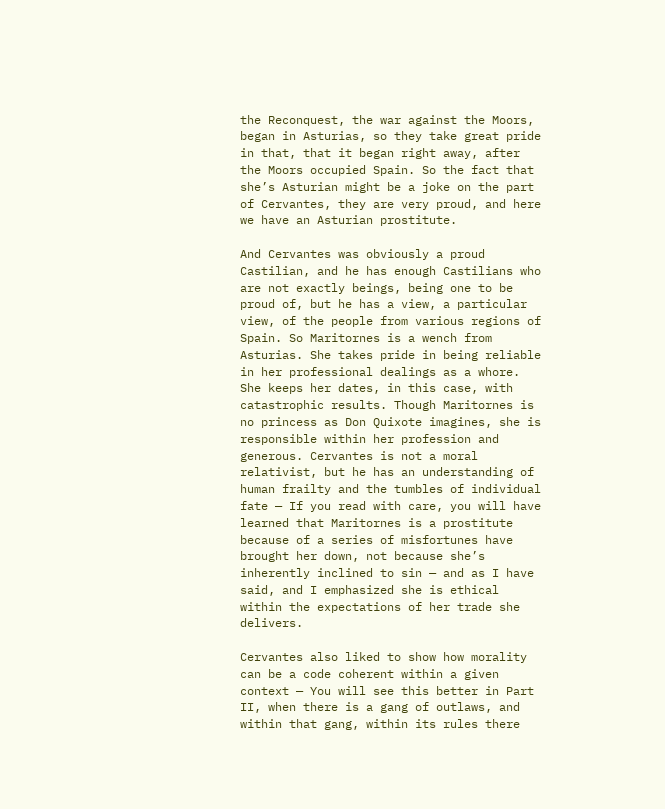the Reconquest, the war against the Moors, began in Asturias, so they take great pride in that, that it began right away, after the Moors occupied Spain. So the fact that she’s Asturian might be a joke on the part of Cervantes, they are very proud, and here we have an Asturian prostitute.

And Cervantes was obviously a proud Castilian, and he has enough Castilians who are not exactly beings, being one to be proud of, but he has a view, a particular view, of the people from various regions of Spain. So Maritornes is a wench from Asturias. She takes pride in being reliable in her professional dealings as a whore. She keeps her dates, in this case, with catastrophic results. Though Maritornes is no princess as Don Quixote imagines, she is responsible within her profession and generous. Cervantes is not a moral relativist, but he has an understanding of human frailty and the tumbles of individual fate — If you read with care, you will have learned that Maritornes is a prostitute because of a series of misfortunes have brought her down, not because she’s inherently inclined to sin — and as I have said, and I emphasized she is ethical within the expectations of her trade she delivers.

Cervantes also liked to show how morality can be a code coherent within a given context — You will see this better in Part II, when there is a gang of outlaws, and within that gang, within its rules there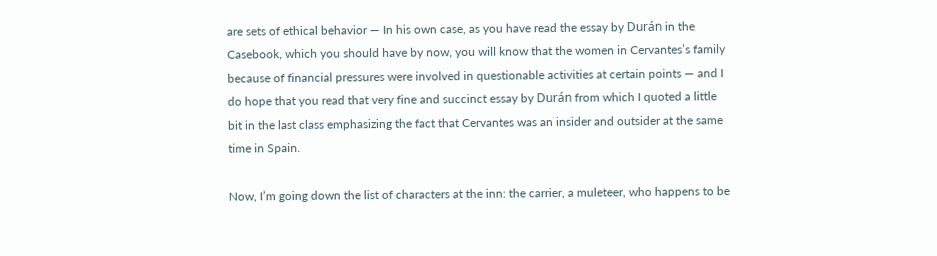are sets of ethical behavior — In his own case, as you have read the essay by Durán in the Casebook, which you should have by now, you will know that the women in Cervantes’s family because of financial pressures were involved in questionable activities at certain points — and I do hope that you read that very fine and succinct essay by Durán from which I quoted a little bit in the last class emphasizing the fact that Cervantes was an insider and outsider at the same time in Spain.

Now, I’m going down the list of characters at the inn: the carrier, a muleteer, who happens to be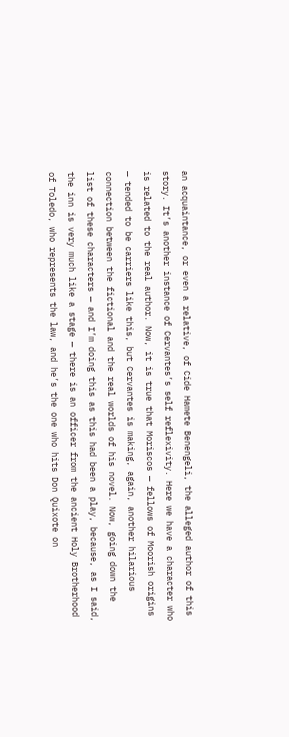an acquaintance, or even a relative, of Cide Hamete Benengeli, the alleged author of this story. It’s another instance of Cervantes’s self reflexivity. Here we have a character who is related to the real author. Now, it is true that Moriscos — fellows of Moorish origins — tended to be carriers like this, but Cervantes is making, again, another hilarious connection between the fictional and the real worlds of his novel. Now, going down the list of these characters — and I’m doing this as this had been a play, because, as I said, the inn is very much like a stage — there is an officer from the ancient Holy Brotherhood of Toledo, who represents the law, and he’s the one who hits Don Quixote on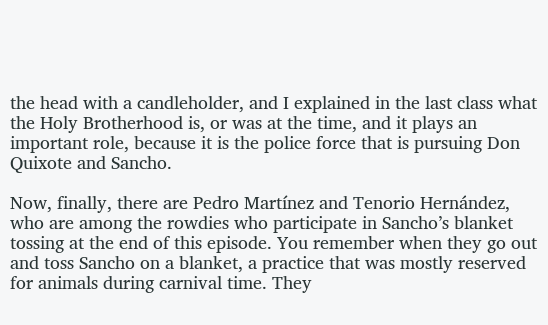the head with a candleholder, and I explained in the last class what the Holy Brotherhood is, or was at the time, and it plays an important role, because it is the police force that is pursuing Don Quixote and Sancho.

Now, finally, there are Pedro Martínez and Tenorio Hernández, who are among the rowdies who participate in Sancho’s blanket tossing at the end of this episode. You remember when they go out and toss Sancho on a blanket, a practice that was mostly reserved for animals during carnival time. They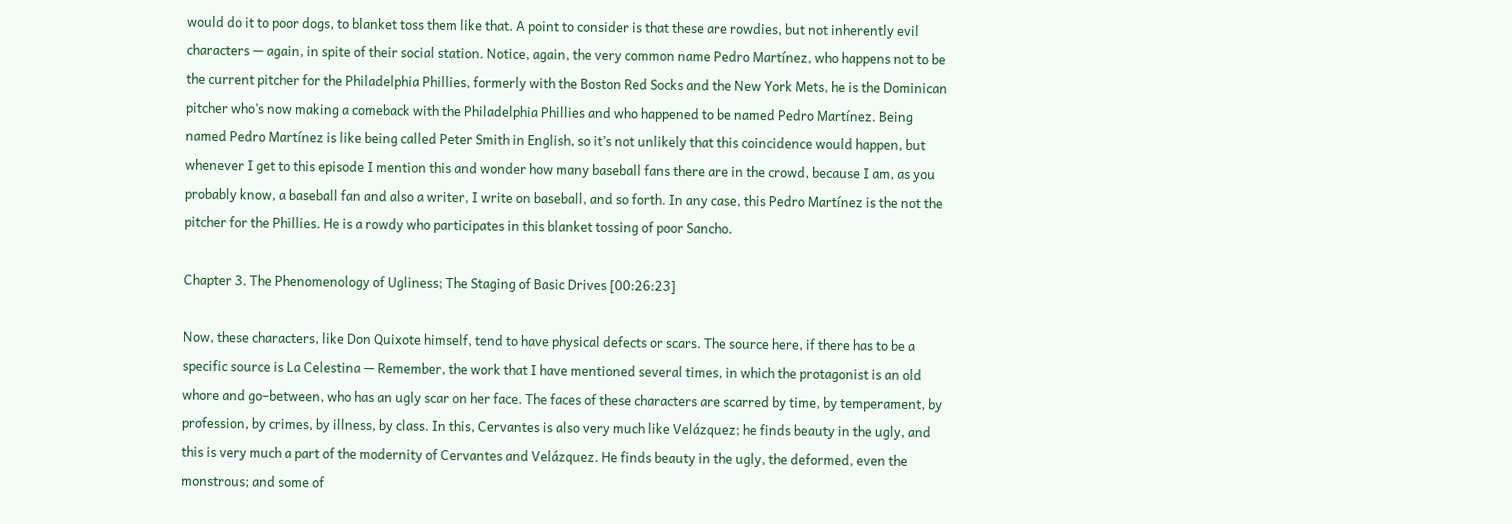would do it to poor dogs, to blanket toss them like that. A point to consider is that these are rowdies, but not inherently evil characters — again, in spite of their social station. Notice, again, the very common name Pedro Martínez, who happens not to be the current pitcher for the Philadelphia Phillies, formerly with the Boston Red Socks and the New York Mets, he is the Dominican pitcher who’s now making a comeback with the Philadelphia Phillies and who happened to be named Pedro Martínez. Being named Pedro Martínez is like being called Peter Smith in English, so it’s not unlikely that this coincidence would happen, but whenever I get to this episode I mention this and wonder how many baseball fans there are in the crowd, because I am, as you probably know, a baseball fan and also a writer, I write on baseball, and so forth. In any case, this Pedro Martínez is the not the pitcher for the Phillies. He is a rowdy who participates in this blanket tossing of poor Sancho.

Chapter 3. The Phenomenology of Ugliness; The Staging of Basic Drives [00:26:23]

Now, these characters, like Don Quixote himself, tend to have physical defects or scars. The source here, if there has to be a specific source is La Celestina — Remember, the work that I have mentioned several times, in which the protagonist is an old whore and go–between, who has an ugly scar on her face. The faces of these characters are scarred by time, by temperament, by profession, by crimes, by illness, by class. In this, Cervantes is also very much like Velázquez; he finds beauty in the ugly, and this is very much a part of the modernity of Cervantes and Velázquez. He finds beauty in the ugly, the deformed, even the monstrous; and some of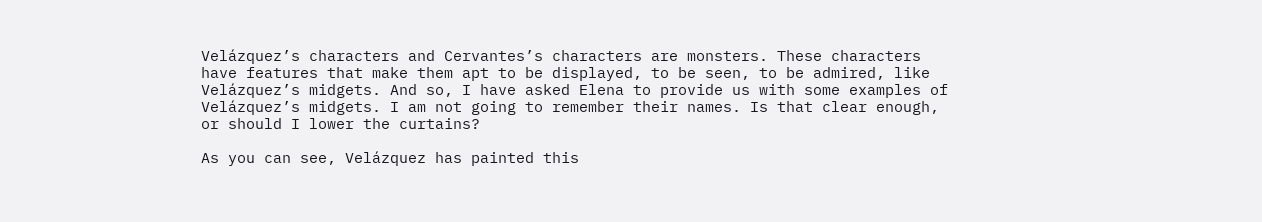Velázquez’s characters and Cervantes’s characters are monsters. These characters have features that make them apt to be displayed, to be seen, to be admired, like Velázquez’s midgets. And so, I have asked Elena to provide us with some examples of Velázquez’s midgets. I am not going to remember their names. Is that clear enough, or should I lower the curtains?

As you can see, Velázquez has painted this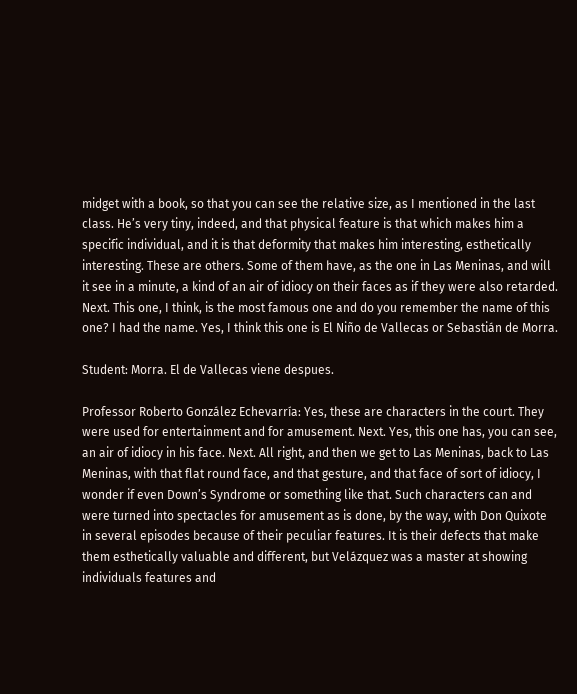midget with a book, so that you can see the relative size, as I mentioned in the last class. He’s very tiny, indeed, and that physical feature is that which makes him a specific individual, and it is that deformity that makes him interesting, esthetically interesting. These are others. Some of them have, as the one in Las Meninas, and will it see in a minute, a kind of an air of idiocy on their faces as if they were also retarded. Next. This one, I think, is the most famous one and do you remember the name of this one? I had the name. Yes, I think this one is El Niño de Vallecas or Sebastián de Morra.

Student: Morra. El de Vallecas viene despues.

Professor Roberto González Echevarría: Yes, these are characters in the court. They were used for entertainment and for amusement. Next. Yes, this one has, you can see, an air of idiocy in his face. Next. All right, and then we get to Las Meninas, back to Las Meninas, with that flat round face, and that gesture, and that face of sort of idiocy, I wonder if even Down’s Syndrome or something like that. Such characters can and were turned into spectacles for amusement as is done, by the way, with Don Quixote in several episodes because of their peculiar features. It is their defects that make them esthetically valuable and different, but Velázquez was a master at showing individuals features and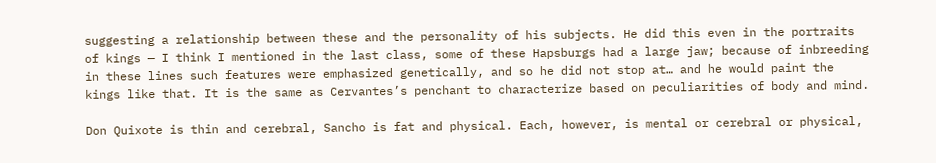suggesting a relationship between these and the personality of his subjects. He did this even in the portraits of kings — I think I mentioned in the last class, some of these Hapsburgs had a large jaw; because of inbreeding in these lines such features were emphasized genetically, and so he did not stop at… and he would paint the kings like that. It is the same as Cervantes’s penchant to characterize based on peculiarities of body and mind.

Don Quixote is thin and cerebral, Sancho is fat and physical. Each, however, is mental or cerebral or physical,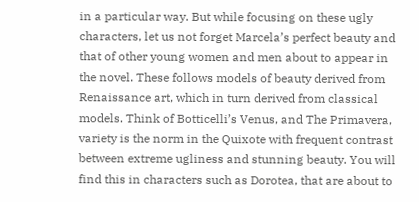in a particular way. But while focusing on these ugly characters, let us not forget Marcela’s perfect beauty and that of other young women and men about to appear in the novel. These follows models of beauty derived from Renaissance art, which in turn derived from classical models. Think of Botticelli’s Venus, and The Primavera, variety is the norm in the Quixote with frequent contrast between extreme ugliness and stunning beauty. You will find this in characters such as Dorotea, that are about to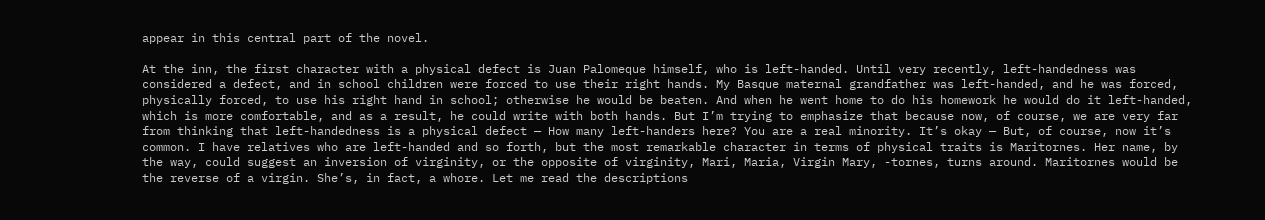appear in this central part of the novel.

At the inn, the first character with a physical defect is Juan Palomeque himself, who is left-handed. Until very recently, left-handedness was considered a defect, and in school children were forced to use their right hands. My Basque maternal grandfather was left-handed, and he was forced, physically forced, to use his right hand in school; otherwise he would be beaten. And when he went home to do his homework he would do it left-handed, which is more comfortable, and as a result, he could write with both hands. But I’m trying to emphasize that because now, of course, we are very far from thinking that left-handedness is a physical defect — How many left-handers here? You are a real minority. It’s okay — But, of course, now it’s common. I have relatives who are left-handed and so forth, but the most remarkable character in terms of physical traits is Maritornes. Her name, by the way, could suggest an inversion of virginity, or the opposite of virginity, Mari, Maria, Virgin Mary, -tornes, turns around. Maritornes would be the reverse of a virgin. She’s, in fact, a whore. Let me read the descriptions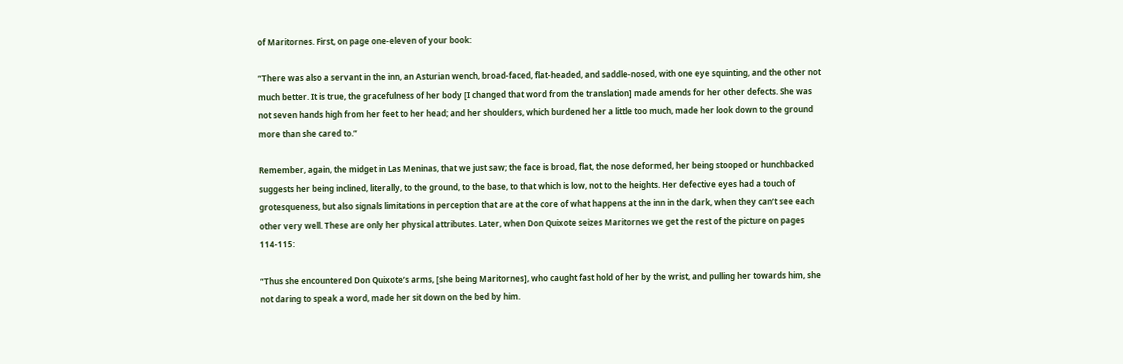of Maritornes. First, on page one-eleven of your book:

“There was also a servant in the inn, an Asturian wench, broad-faced, flat-headed, and saddle-nosed, with one eye squinting, and the other not much better. It is true, the gracefulness of her body [I changed that word from the translation] made amends for her other defects. She was not seven hands high from her feet to her head; and her shoulders, which burdened her a little too much, made her look down to the ground more than she cared to.”

Remember, again, the midget in Las Meninas, that we just saw; the face is broad, flat, the nose deformed, her being stooped or hunchbacked suggests her being inclined, literally, to the ground, to the base, to that which is low, not to the heights. Her defective eyes had a touch of grotesqueness, but also signals limitations in perception that are at the core of what happens at the inn in the dark, when they can’t see each other very well. These are only her physical attributes. Later, when Don Quixote seizes Maritornes we get the rest of the picture on pages 114-115:

“Thus she encountered Don Quixote’s arms, [she being Maritornes], who caught fast hold of her by the wrist, and pulling her towards him, she not daring to speak a word, made her sit down on the bed by him.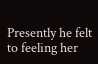Presently he felt to feeling her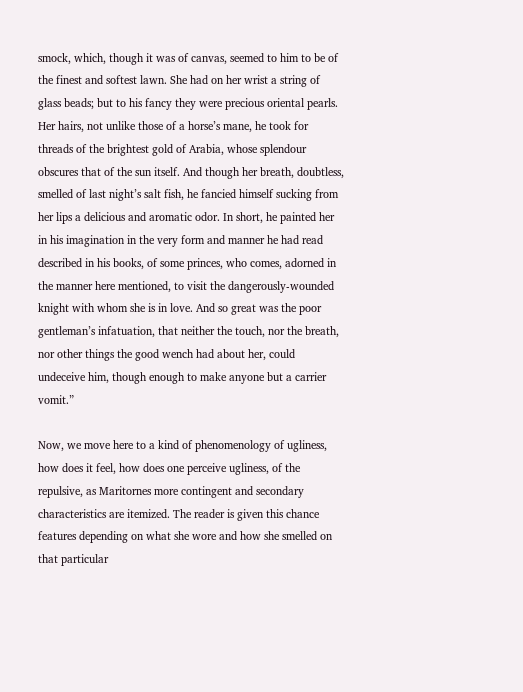smock, which, though it was of canvas, seemed to him to be of the finest and softest lawn. She had on her wrist a string of glass beads; but to his fancy they were precious oriental pearls. Her hairs, not unlike those of a horse’s mane, he took for threads of the brightest gold of Arabia, whose splendour obscures that of the sun itself. And though her breath, doubtless, smelled of last night’s salt fish, he fancied himself sucking from her lips a delicious and aromatic odor. In short, he painted her in his imagination in the very form and manner he had read described in his books, of some princes, who comes, adorned in the manner here mentioned, to visit the dangerously-wounded knight with whom she is in love. And so great was the poor gentleman’s infatuation, that neither the touch, nor the breath, nor other things the good wench had about her, could undeceive him, though enough to make anyone but a carrier vomit.”

Now, we move here to a kind of phenomenology of ugliness, how does it feel, how does one perceive ugliness, of the repulsive, as Maritornes more contingent and secondary characteristics are itemized. The reader is given this chance features depending on what she wore and how she smelled on that particular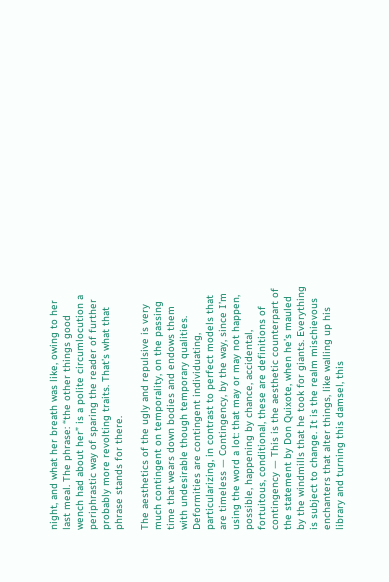night, and what her breath was like, owing to her last meal. The phrase: “the other things good wench had about her” is a polite circumlocution a periphrastic way of sparing the reader of further probably more revolting traits. That’s what that phrase stands for there.

The aesthetics of the ugly and repulsive is very much contingent on temporality, on the passing time that wears down bodies and endows them with undesirable though temporary qualities. Deformities are contingent individuating, particularizing, in contrast to perfect models that are timeless — Contingency, by the way, since I’m using the word a lot: that may or may not happen, possible, happening by chance, accidental, fortuitous, conditional, these are definitions of contingency — This is the aesthetic counterpart of the statement by Don Quixote, when he’s mauled by the windmills that he took for giants. Everything is subject to change. It is the realm mischievous enchanters that alter things, like walling up his library and turning this damsel, this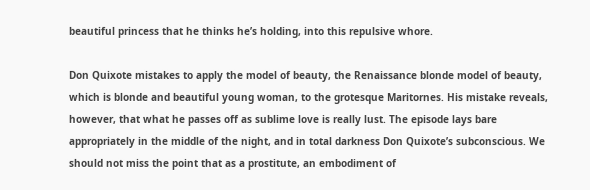beautiful princess that he thinks he’s holding, into this repulsive whore.

Don Quixote mistakes to apply the model of beauty, the Renaissance blonde model of beauty, which is blonde and beautiful young woman, to the grotesque Maritornes. His mistake reveals, however, that what he passes off as sublime love is really lust. The episode lays bare appropriately in the middle of the night, and in total darkness Don Quixote’s subconscious. We should not miss the point that as a prostitute, an embodiment of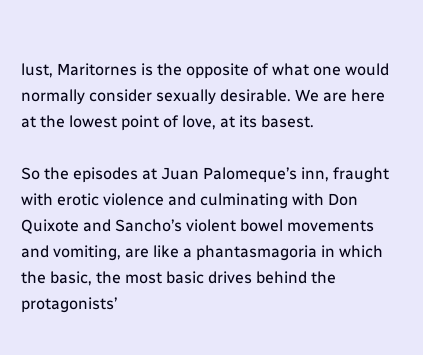lust, Maritornes is the opposite of what one would normally consider sexually desirable. We are here at the lowest point of love, at its basest.

So the episodes at Juan Palomeque’s inn, fraught with erotic violence and culminating with Don Quixote and Sancho’s violent bowel movements and vomiting, are like a phantasmagoria in which the basic, the most basic drives behind the protagonists’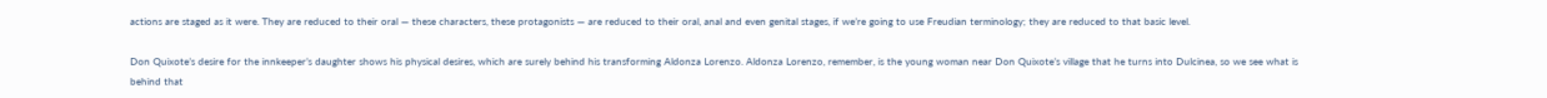actions are staged as it were. They are reduced to their oral — these characters, these protagonists — are reduced to their oral, anal and even genital stages, if we’re going to use Freudian terminology; they are reduced to that basic level.

Don Quixote’s desire for the innkeeper’s daughter shows his physical desires, which are surely behind his transforming Aldonza Lorenzo. Aldonza Lorenzo, remember, is the young woman near Don Quixote’s village that he turns into Dulcinea, so we see what is behind that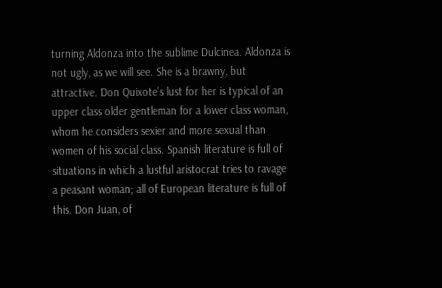turning Aldonza into the sublime Dulcinea. Aldonza is not ugly, as we will see. She is a brawny, but attractive. Don Quixote’s lust for her is typical of an upper class older gentleman for a lower class woman, whom he considers sexier and more sexual than women of his social class. Spanish literature is full of situations in which a lustful aristocrat tries to ravage a peasant woman; all of European literature is full of this. Don Juan, of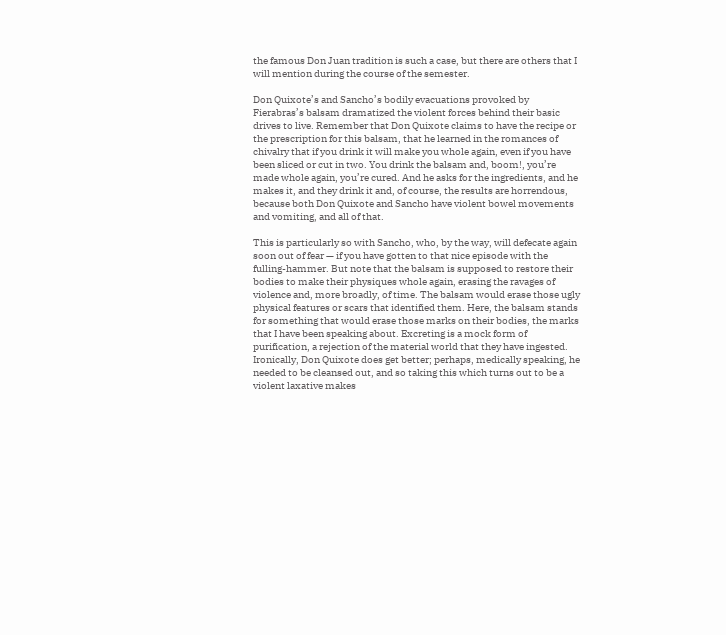the famous Don Juan tradition is such a case, but there are others that I will mention during the course of the semester.

Don Quixote’s and Sancho’s bodily evacuations provoked by Fierabras’s balsam dramatized the violent forces behind their basic drives to live. Remember that Don Quixote claims to have the recipe or the prescription for this balsam, that he learned in the romances of chivalry that if you drink it will make you whole again, even if you have been sliced or cut in two. You drink the balsam and, boom!, you’re made whole again, you’re cured. And he asks for the ingredients, and he makes it, and they drink it and, of course, the results are horrendous, because both Don Quixote and Sancho have violent bowel movements and vomiting, and all of that.

This is particularly so with Sancho, who, by the way, will defecate again soon out of fear — if you have gotten to that nice episode with the fulling-hammer. But note that the balsam is supposed to restore their bodies to make their physiques whole again, erasing the ravages of violence and, more broadly, of time. The balsam would erase those ugly physical features or scars that identified them. Here, the balsam stands for something that would erase those marks on their bodies, the marks that I have been speaking about. Excreting is a mock form of purification, a rejection of the material world that they have ingested. Ironically, Don Quixote does get better; perhaps, medically speaking, he needed to be cleansed out, and so taking this which turns out to be a violent laxative makes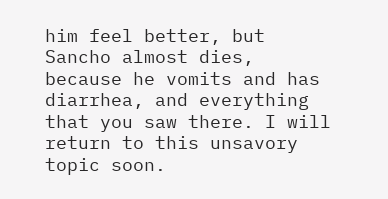him feel better, but Sancho almost dies, because he vomits and has diarrhea, and everything that you saw there. I will return to this unsavory topic soon.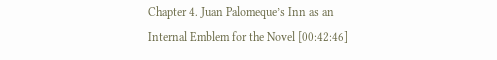Chapter 4. Juan Palomeque’s Inn as an Internal Emblem for the Novel [00:42:46]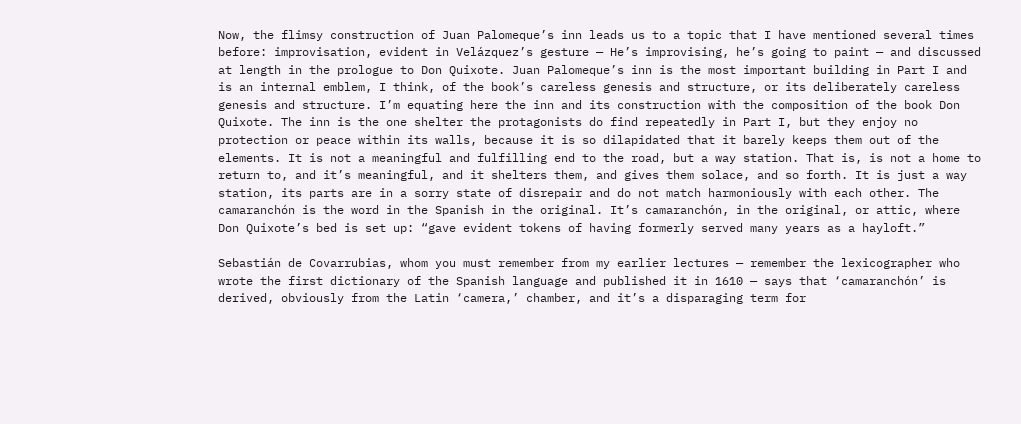Now, the flimsy construction of Juan Palomeque’s inn leads us to a topic that I have mentioned several times before: improvisation, evident in Velázquez’s gesture — He’s improvising, he’s going to paint — and discussed at length in the prologue to Don Quixote. Juan Palomeque’s inn is the most important building in Part I and is an internal emblem, I think, of the book’s careless genesis and structure, or its deliberately careless genesis and structure. I’m equating here the inn and its construction with the composition of the book Don Quixote. The inn is the one shelter the protagonists do find repeatedly in Part I, but they enjoy no protection or peace within its walls, because it is so dilapidated that it barely keeps them out of the elements. It is not a meaningful and fulfilling end to the road, but a way station. That is, is not a home to return to, and it’s meaningful, and it shelters them, and gives them solace, and so forth. It is just a way station, its parts are in a sorry state of disrepair and do not match harmoniously with each other. The camaranchón is the word in the Spanish in the original. It’s camaranchón, in the original, or attic, where Don Quixote’s bed is set up: “gave evident tokens of having formerly served many years as a hayloft.”

Sebastián de Covarrubias, whom you must remember from my earlier lectures — remember the lexicographer who wrote the first dictionary of the Spanish language and published it in 1610 — says that ‘camaranchón’ is derived, obviously from the Latin ‘camera,’ chamber, and it’s a disparaging term for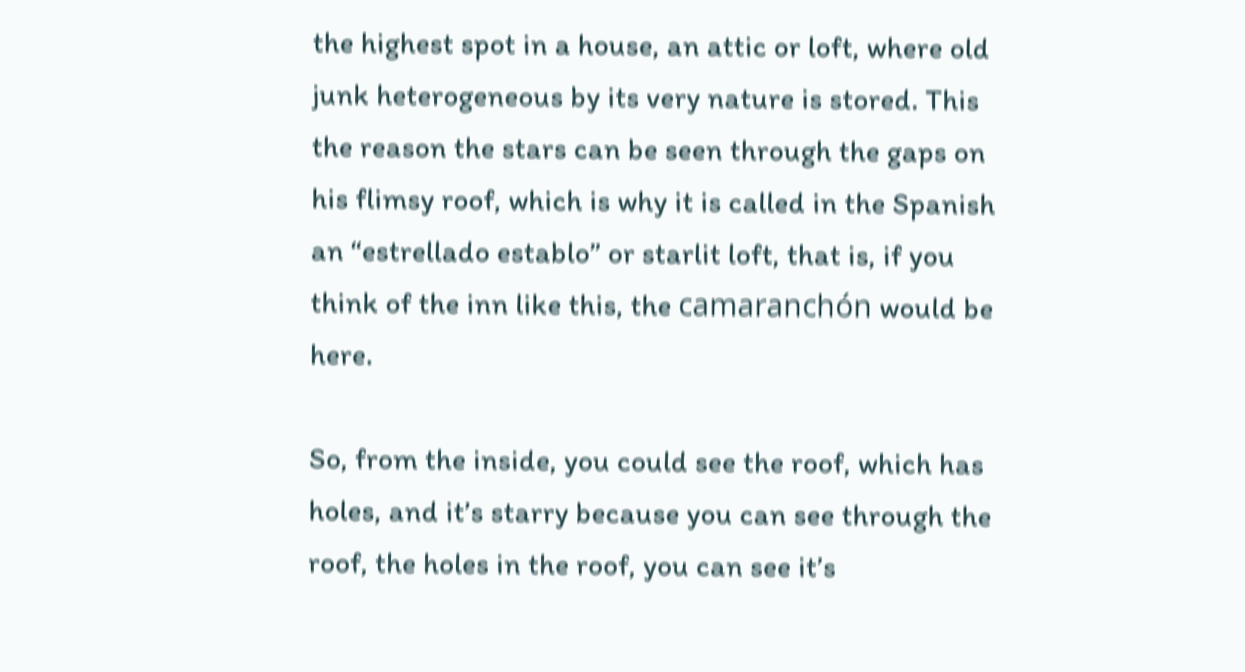the highest spot in a house, an attic or loft, where old junk heterogeneous by its very nature is stored. This the reason the stars can be seen through the gaps on his flimsy roof, which is why it is called in the Spanish an “estrellado establo” or starlit loft, that is, if you think of the inn like this, the camaranchón would be here.

So, from the inside, you could see the roof, which has holes, and it’s starry because you can see through the roof, the holes in the roof, you can see it’s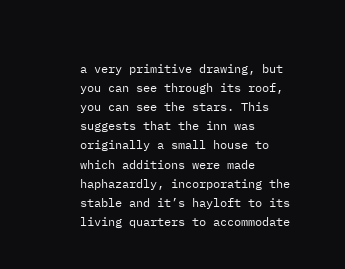a very primitive drawing, but you can see through its roof, you can see the stars. This suggests that the inn was originally a small house to which additions were made haphazardly, incorporating the stable and it’s hayloft to its living quarters to accommodate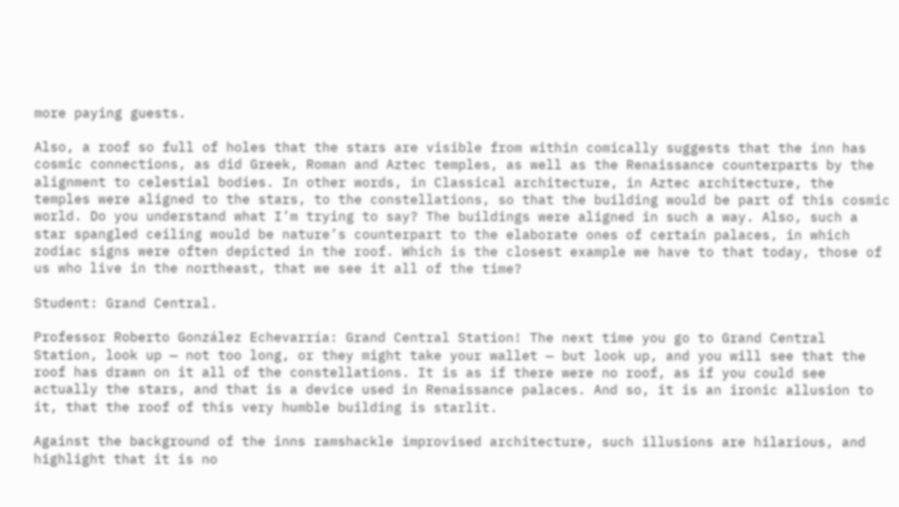more paying guests.

Also, a roof so full of holes that the stars are visible from within comically suggests that the inn has cosmic connections, as did Greek, Roman and Aztec temples, as well as the Renaissance counterparts by the alignment to celestial bodies. In other words, in Classical architecture, in Aztec architecture, the temples were aligned to the stars, to the constellations, so that the building would be part of this cosmic world. Do you understand what I’m trying to say? The buildings were aligned in such a way. Also, such a star spangled ceiling would be nature’s counterpart to the elaborate ones of certain palaces, in which zodiac signs were often depicted in the roof. Which is the closest example we have to that today, those of us who live in the northeast, that we see it all of the time?

Student: Grand Central.

Professor Roberto González Echevarría: Grand Central Station! The next time you go to Grand Central Station, look up — not too long, or they might take your wallet — but look up, and you will see that the roof has drawn on it all of the constellations. It is as if there were no roof, as if you could see actually the stars, and that is a device used in Renaissance palaces. And so, it is an ironic allusion to it, that the roof of this very humble building is starlit.

Against the background of the inns ramshackle improvised architecture, such illusions are hilarious, and highlight that it is no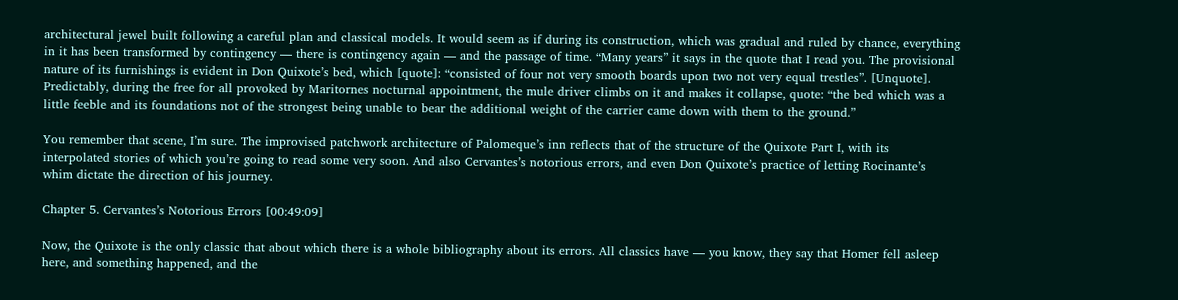architectural jewel built following a careful plan and classical models. It would seem as if during its construction, which was gradual and ruled by chance, everything in it has been transformed by contingency — there is contingency again — and the passage of time. “Many years” it says in the quote that I read you. The provisional nature of its furnishings is evident in Don Quixote’s bed, which [quote]: “consisted of four not very smooth boards upon two not very equal trestles”. [Unquote]. Predictably, during the free for all provoked by Maritornes nocturnal appointment, the mule driver climbs on it and makes it collapse, quote: “the bed which was a little feeble and its foundations not of the strongest being unable to bear the additional weight of the carrier came down with them to the ground.”

You remember that scene, I’m sure. The improvised patchwork architecture of Palomeque’s inn reflects that of the structure of the Quixote Part I, with its interpolated stories of which you’re going to read some very soon. And also Cervantes’s notorious errors, and even Don Quixote’s practice of letting Rocinante’s whim dictate the direction of his journey.

Chapter 5. Cervantes’s Notorious Errors [00:49:09]

Now, the Quixote is the only classic that about which there is a whole bibliography about its errors. All classics have — you know, they say that Homer fell asleep here, and something happened, and the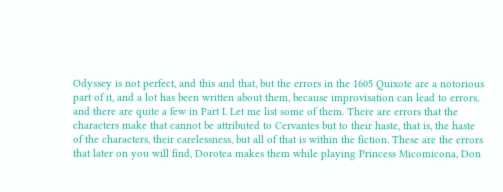Odyssey is not perfect, and this and that, but the errors in the 1605 Quixote are a notorious part of it, and a lot has been written about them, because improvisation can lead to errors, and there are quite a few in Part I. Let me list some of them. There are errors that the characters make that cannot be attributed to Cervantes but to their haste, that is, the haste of the characters, their carelessness, but all of that is within the fiction. These are the errors that later on you will find, Dorotea makes them while playing Princess Micomicona, Don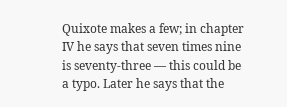Quixote makes a few; in chapter IV he says that seven times nine is seventy-three — this could be a typo. Later he says that the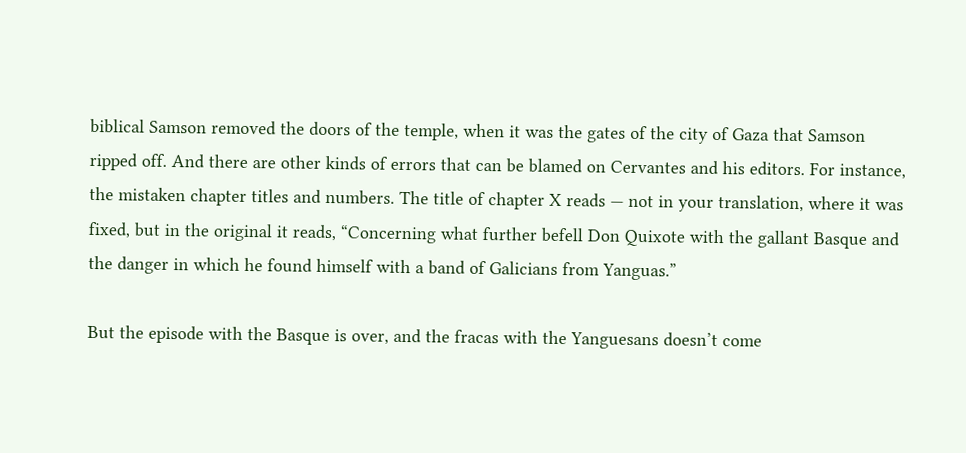biblical Samson removed the doors of the temple, when it was the gates of the city of Gaza that Samson ripped off. And there are other kinds of errors that can be blamed on Cervantes and his editors. For instance, the mistaken chapter titles and numbers. The title of chapter X reads — not in your translation, where it was fixed, but in the original it reads, “Concerning what further befell Don Quixote with the gallant Basque and the danger in which he found himself with a band of Galicians from Yanguas.”

But the episode with the Basque is over, and the fracas with the Yanguesans doesn’t come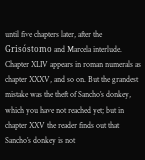until five chapters later, after the Grisóstomo and Marcela interlude. Chapter XLIV appears in roman numerals as chapter XXXV, and so on. But the grandest mistake was the theft of Sancho’s donkey, which you have not reached yet; but in chapter XXV the reader finds out that Sancho’s donkey is not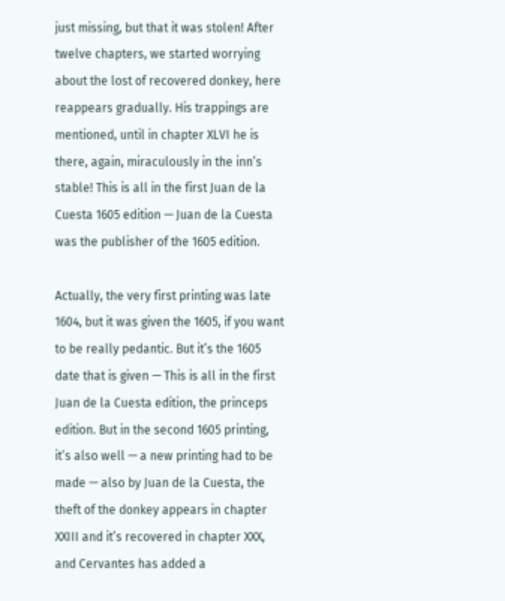just missing, but that it was stolen! After twelve chapters, we started worrying about the lost of recovered donkey, here reappears gradually. His trappings are mentioned, until in chapter XLVI he is there, again, miraculously in the inn’s stable! This is all in the first Juan de la Cuesta 1605 edition — Juan de la Cuesta was the publisher of the 1605 edition.

Actually, the very first printing was late 1604, but it was given the 1605, if you want to be really pedantic. But it’s the 1605 date that is given — This is all in the first Juan de la Cuesta edition, the princeps edition. But in the second 1605 printing, it’s also well — a new printing had to be made — also by Juan de la Cuesta, the theft of the donkey appears in chapter XXIII and it’s recovered in chapter XXX, and Cervantes has added a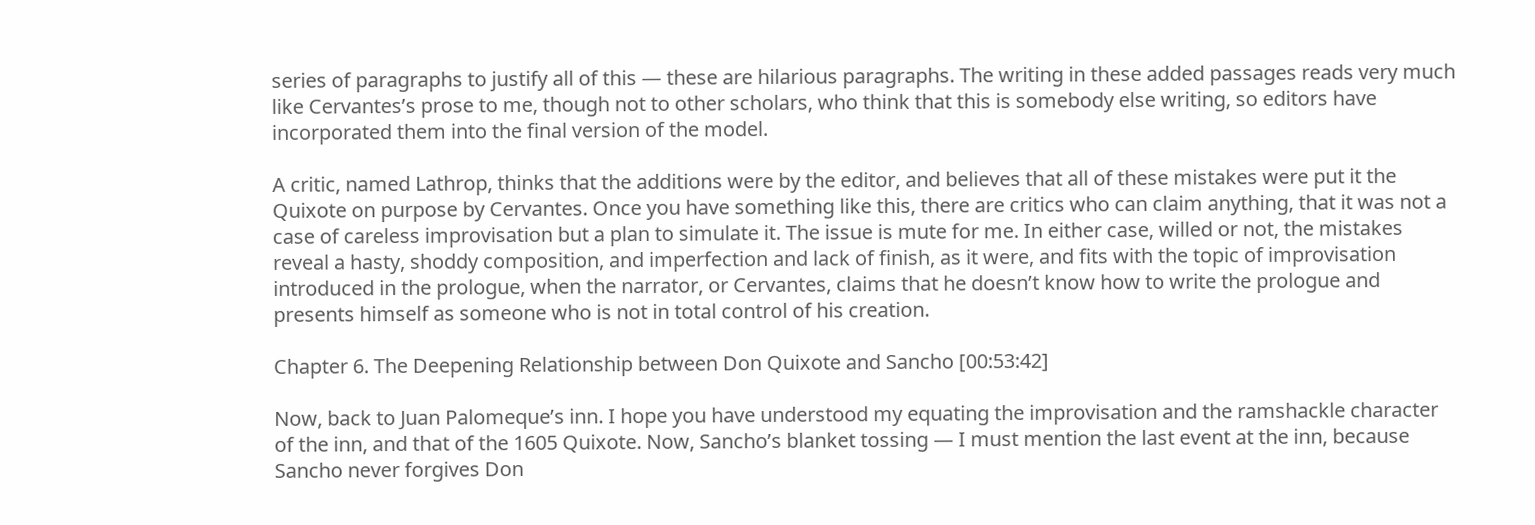series of paragraphs to justify all of this — these are hilarious paragraphs. The writing in these added passages reads very much like Cervantes’s prose to me, though not to other scholars, who think that this is somebody else writing, so editors have incorporated them into the final version of the model.

A critic, named Lathrop, thinks that the additions were by the editor, and believes that all of these mistakes were put it the Quixote on purpose by Cervantes. Once you have something like this, there are critics who can claim anything, that it was not a case of careless improvisation but a plan to simulate it. The issue is mute for me. In either case, willed or not, the mistakes reveal a hasty, shoddy composition, and imperfection and lack of finish, as it were, and fits with the topic of improvisation introduced in the prologue, when the narrator, or Cervantes, claims that he doesn’t know how to write the prologue and presents himself as someone who is not in total control of his creation.

Chapter 6. The Deepening Relationship between Don Quixote and Sancho [00:53:42]

Now, back to Juan Palomeque’s inn. I hope you have understood my equating the improvisation and the ramshackle character of the inn, and that of the 1605 Quixote. Now, Sancho’s blanket tossing — I must mention the last event at the inn, because Sancho never forgives Don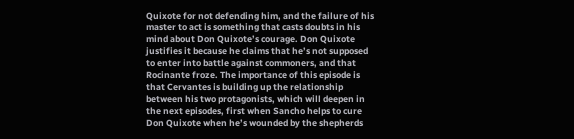Quixote for not defending him, and the failure of his master to act is something that casts doubts in his mind about Don Quixote’s courage. Don Quixote justifies it because he claims that he’s not supposed to enter into battle against commoners, and that Rocinante froze. The importance of this episode is that Cervantes is building up the relationship between his two protagonists, which will deepen in the next episodes, first when Sancho helps to cure Don Quixote when he’s wounded by the shepherds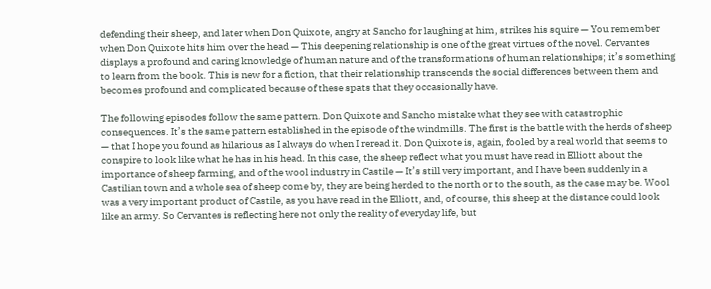defending their sheep, and later when Don Quixote, angry at Sancho for laughing at him, strikes his squire — You remember when Don Quixote hits him over the head — This deepening relationship is one of the great virtues of the novel. Cervantes displays a profound and caring knowledge of human nature and of the transformations of human relationships; it’s something to learn from the book. This is new for a fiction, that their relationship transcends the social differences between them and becomes profound and complicated because of these spats that they occasionally have.

The following episodes follow the same pattern. Don Quixote and Sancho mistake what they see with catastrophic consequences. It’s the same pattern established in the episode of the windmills. The first is the battle with the herds of sheep — that I hope you found as hilarious as I always do when I reread it. Don Quixote is, again, fooled by a real world that seems to conspire to look like what he has in his head. In this case, the sheep reflect what you must have read in Elliott about the importance of sheep farming, and of the wool industry in Castile — It’s still very important, and I have been suddenly in a Castilian town and a whole sea of sheep come by, they are being herded to the north or to the south, as the case may be. Wool was a very important product of Castile, as you have read in the Elliott, and, of course, this sheep at the distance could look like an army. So Cervantes is reflecting here not only the reality of everyday life, but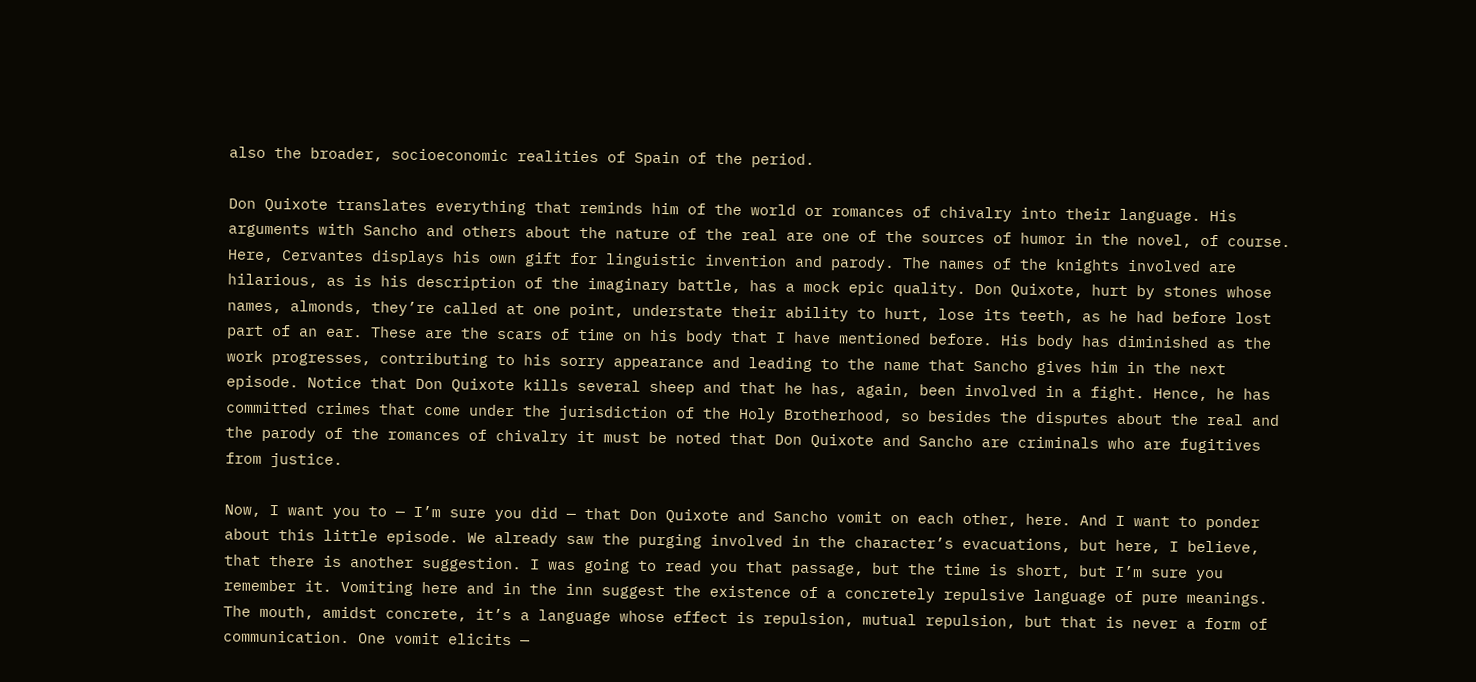also the broader, socioeconomic realities of Spain of the period.

Don Quixote translates everything that reminds him of the world or romances of chivalry into their language. His arguments with Sancho and others about the nature of the real are one of the sources of humor in the novel, of course. Here, Cervantes displays his own gift for linguistic invention and parody. The names of the knights involved are hilarious, as is his description of the imaginary battle, has a mock epic quality. Don Quixote, hurt by stones whose names, almonds, they’re called at one point, understate their ability to hurt, lose its teeth, as he had before lost part of an ear. These are the scars of time on his body that I have mentioned before. His body has diminished as the work progresses, contributing to his sorry appearance and leading to the name that Sancho gives him in the next episode. Notice that Don Quixote kills several sheep and that he has, again, been involved in a fight. Hence, he has committed crimes that come under the jurisdiction of the Holy Brotherhood, so besides the disputes about the real and the parody of the romances of chivalry it must be noted that Don Quixote and Sancho are criminals who are fugitives from justice.

Now, I want you to — I’m sure you did — that Don Quixote and Sancho vomit on each other, here. And I want to ponder about this little episode. We already saw the purging involved in the character’s evacuations, but here, I believe, that there is another suggestion. I was going to read you that passage, but the time is short, but I’m sure you remember it. Vomiting here and in the inn suggest the existence of a concretely repulsive language of pure meanings. The mouth, amidst concrete, it’s a language whose effect is repulsion, mutual repulsion, but that is never a form of communication. One vomit elicits —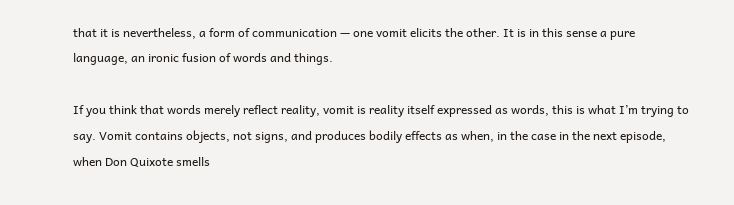that it is nevertheless, a form of communication — one vomit elicits the other. It is in this sense a pure language, an ironic fusion of words and things.

If you think that words merely reflect reality, vomit is reality itself expressed as words, this is what I’m trying to say. Vomit contains objects, not signs, and produces bodily effects as when, in the case in the next episode, when Don Quixote smells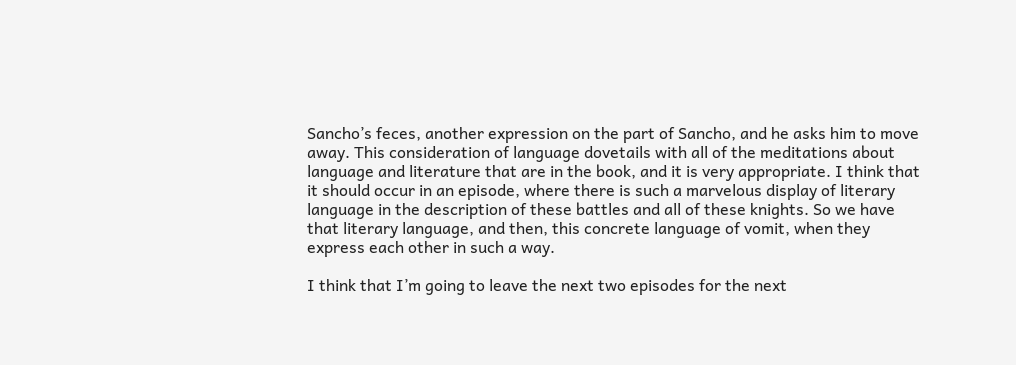Sancho’s feces, another expression on the part of Sancho, and he asks him to move away. This consideration of language dovetails with all of the meditations about language and literature that are in the book, and it is very appropriate. I think that it should occur in an episode, where there is such a marvelous display of literary language in the description of these battles and all of these knights. So we have that literary language, and then, this concrete language of vomit, when they express each other in such a way.

I think that I’m going to leave the next two episodes for the next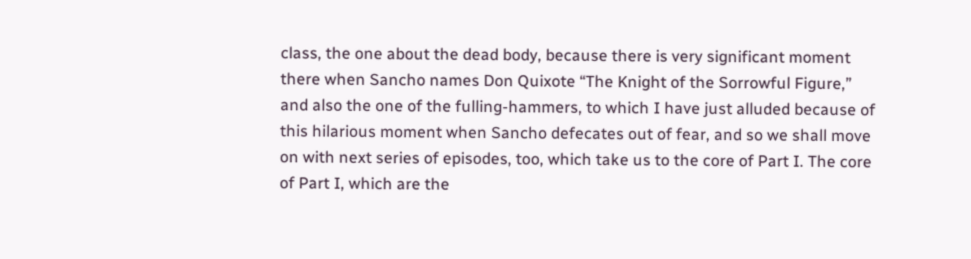class, the one about the dead body, because there is very significant moment there when Sancho names Don Quixote “The Knight of the Sorrowful Figure,” and also the one of the fulling-hammers, to which I have just alluded because of this hilarious moment when Sancho defecates out of fear, and so we shall move on with next series of episodes, too, which take us to the core of Part I. The core of Part I, which are the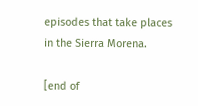episodes that take places in the Sierra Morena.

[end of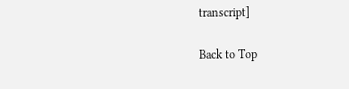transcript]

Back to Top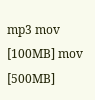mp3 mov [100MB] mov [500MB]